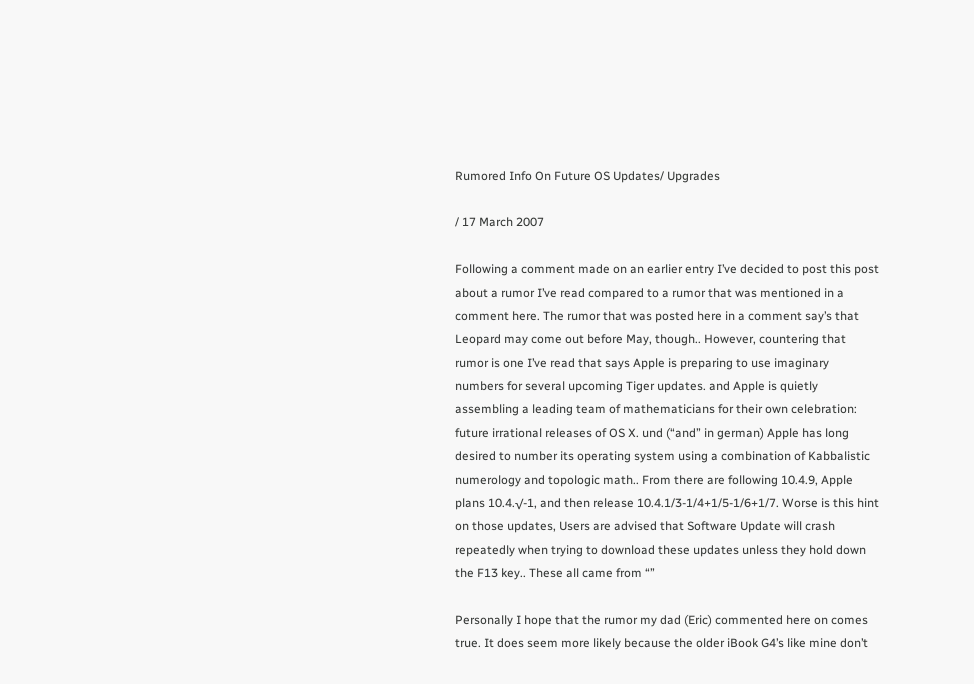Rumored Info On Future OS Updates/ Upgrades

/ 17 March 2007

Following a comment made on an earlier entry I’ve decided to post this post about a rumor I’ve read compared to a rumor that was mentioned in a comment here. The rumor that was posted here in a comment say’s that Leopard may come out before May, though.. However, countering that rumor is one I’ve read that says Apple is preparing to use imaginary numbers for several upcoming Tiger updates. and Apple is quietly assembling a leading team of mathematicians for their own celebration: future irrational releases of OS X. und (“and” in german) Apple has long desired to number its operating system using a combination of Kabbalistic numerology and topologic math.. From there are following 10.4.9, Apple plans 10.4.√-1, and then release 10.4.1/3-1/4+1/5-1/6+1/7. Worse is this hint on those updates, Users are advised that Software Update will crash repeatedly when trying to download these updates unless they hold down the F13 key.. These all came from “”

Personally I hope that the rumor my dad (Eric) commented here on comes true. It does seem more likely because the older iBook G4’s like mine don’t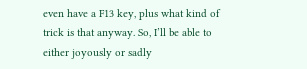even have a F13 key, plus what kind of trick is that anyway. So, I’ll be able to either joyously or sadly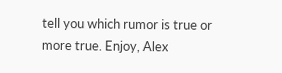tell you which rumor is true or more true. Enjoy, Alex